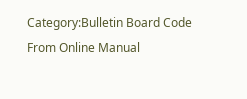Category:Bulletin Board Code From Online Manual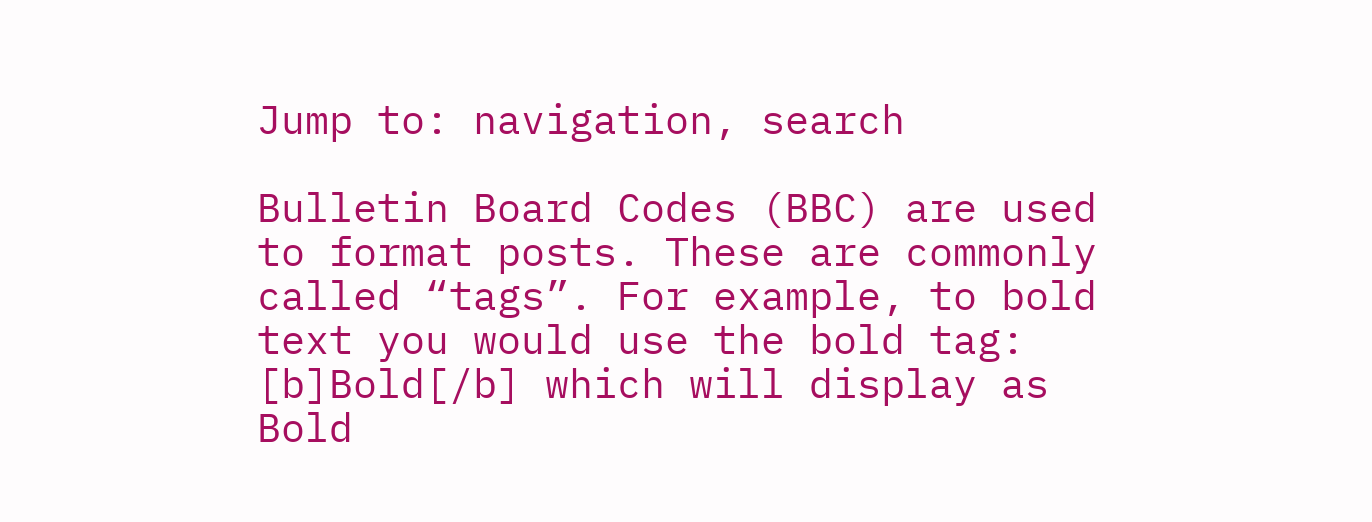Jump to: navigation, search

Bulletin Board Codes (BBC) are used to format posts. These are commonly called “tags”. For example, to bold text you would use the bold tag: [b]Bold[/b] which will display as Bold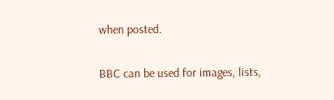when posted.

BBC can be used for images, lists,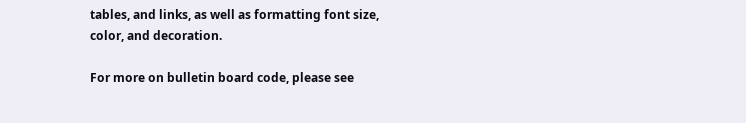tables, and links, as well as formatting font size, color, and decoration.

For more on bulletin board code, please see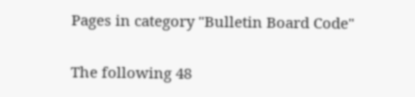Pages in category "Bulletin Board Code"

The following 48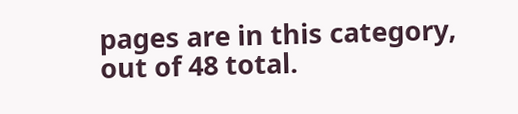pages are in this category, out of 48 total.